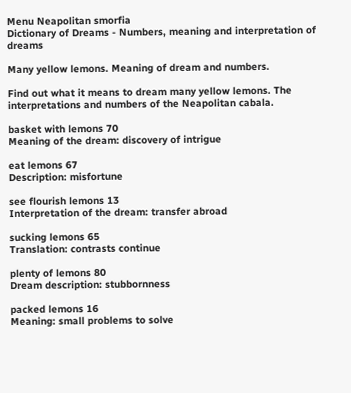Menu Neapolitan smorfia
Dictionary of Dreams - Numbers, meaning and interpretation of dreams

Many yellow lemons. Meaning of dream and numbers.

Find out what it means to dream many yellow lemons. The interpretations and numbers of the Neapolitan cabala.

basket with lemons 70
Meaning of the dream: discovery of intrigue

eat lemons 67
Description: misfortune

see flourish lemons 13
Interpretation of the dream: transfer abroad

sucking lemons 65
Translation: contrasts continue

plenty of lemons 80
Dream description: stubbornness

packed lemons 16
Meaning: small problems to solve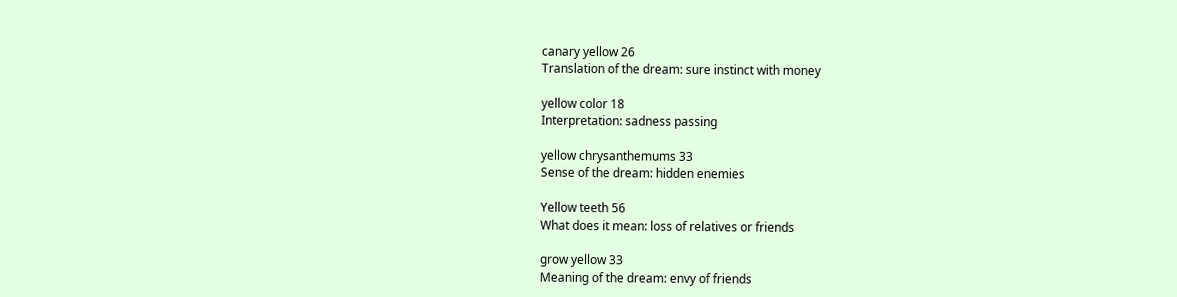canary yellow 26
Translation of the dream: sure instinct with money

yellow color 18
Interpretation: sadness passing

yellow chrysanthemums 33
Sense of the dream: hidden enemies

Yellow teeth 56
What does it mean: loss of relatives or friends

grow yellow 33
Meaning of the dream: envy of friends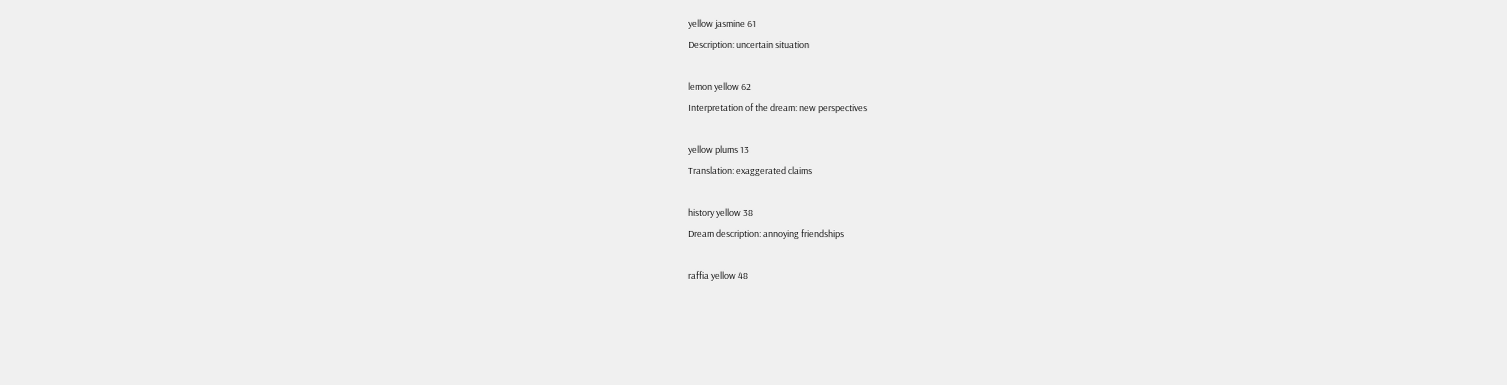yellow jasmine 61
Description: uncertain situation

lemon yellow 62
Interpretation of the dream: new perspectives

yellow plums 13
Translation: exaggerated claims

history yellow 38
Dream description: annoying friendships

raffia yellow 48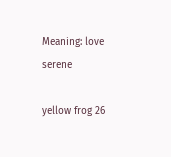Meaning: love serene

yellow frog 26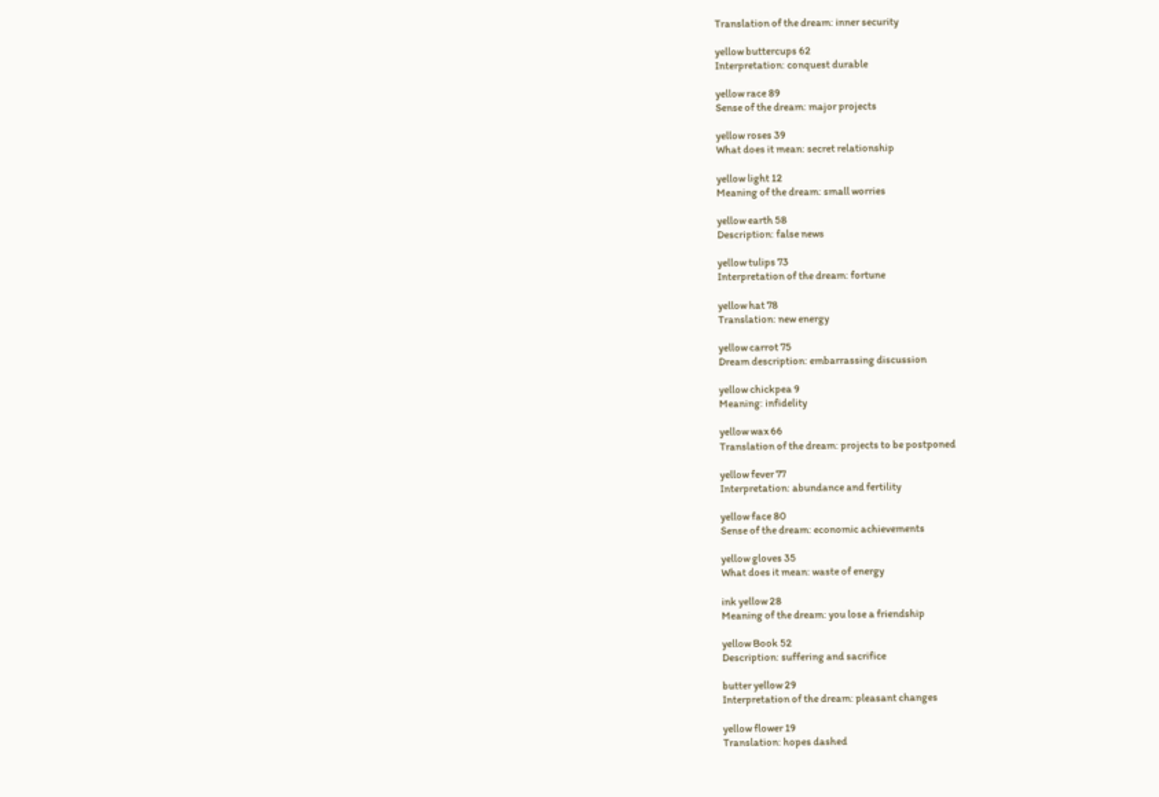Translation of the dream: inner security

yellow buttercups 62
Interpretation: conquest durable

yellow race 89
Sense of the dream: major projects

yellow roses 39
What does it mean: secret relationship

yellow light 12
Meaning of the dream: small worries

yellow earth 58
Description: false news

yellow tulips 73
Interpretation of the dream: fortune

yellow hat 78
Translation: new energy

yellow carrot 75
Dream description: embarrassing discussion

yellow chickpea 9
Meaning: infidelity

yellow wax 66
Translation of the dream: projects to be postponed

yellow fever 77
Interpretation: abundance and fertility

yellow face 80
Sense of the dream: economic achievements

yellow gloves 35
What does it mean: waste of energy

ink yellow 28
Meaning of the dream: you lose a friendship

yellow Book 52
Description: suffering and sacrifice

butter yellow 29
Interpretation of the dream: pleasant changes

yellow flower 19
Translation: hopes dashed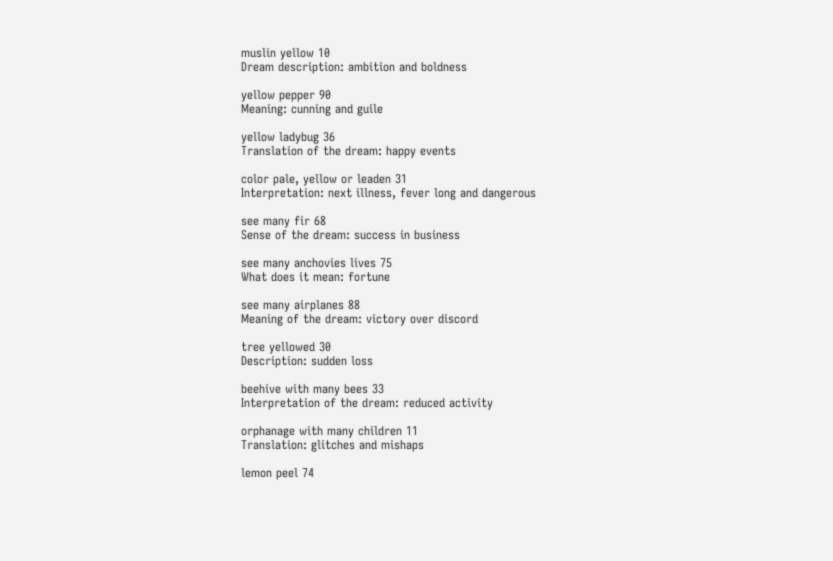muslin yellow 10
Dream description: ambition and boldness

yellow pepper 90
Meaning: cunning and guile

yellow ladybug 36
Translation of the dream: happy events

color pale, yellow or leaden 31
Interpretation: next illness, fever long and dangerous

see many fir 68
Sense of the dream: success in business

see many anchovies lives 75
What does it mean: fortune

see many airplanes 88
Meaning of the dream: victory over discord

tree yellowed 30
Description: sudden loss

beehive with many bees 33
Interpretation of the dream: reduced activity

orphanage with many children 11
Translation: glitches and mishaps

lemon peel 74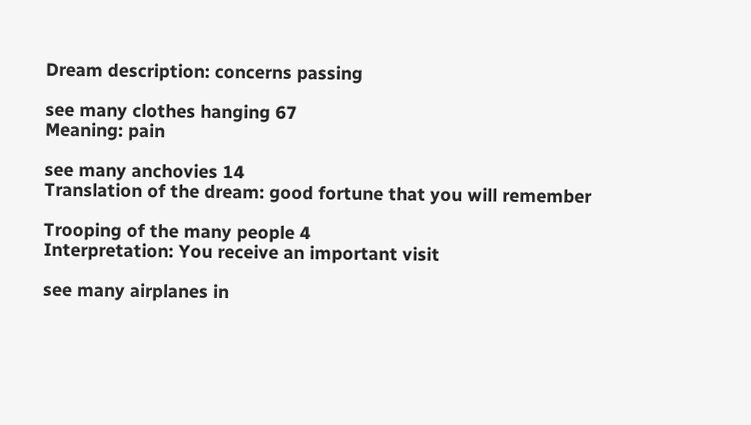Dream description: concerns passing

see many clothes hanging 67
Meaning: pain

see many anchovies 14
Translation of the dream: good fortune that you will remember

Trooping of the many people 4
Interpretation: You receive an important visit

see many airplanes in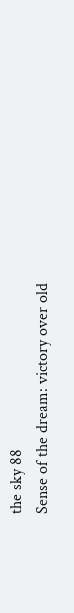the sky 88
Sense of the dream: victory over old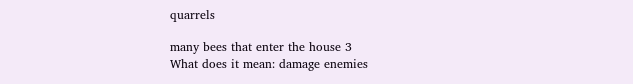quarrels

many bees that enter the house 3
What does it mean: damage enemies